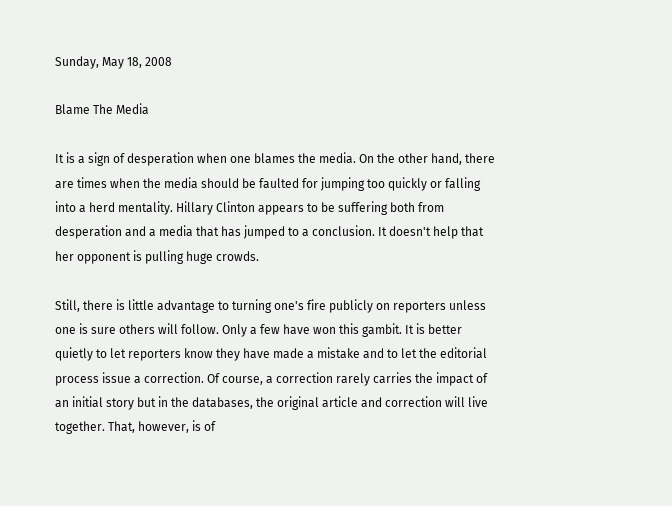Sunday, May 18, 2008

Blame The Media

It is a sign of desperation when one blames the media. On the other hand, there are times when the media should be faulted for jumping too quickly or falling into a herd mentality. Hillary Clinton appears to be suffering both from desperation and a media that has jumped to a conclusion. It doesn't help that her opponent is pulling huge crowds.

Still, there is little advantage to turning one's fire publicly on reporters unless one is sure others will follow. Only a few have won this gambit. It is better quietly to let reporters know they have made a mistake and to let the editorial process issue a correction. Of course, a correction rarely carries the impact of an initial story but in the databases, the original article and correction will live together. That, however, is of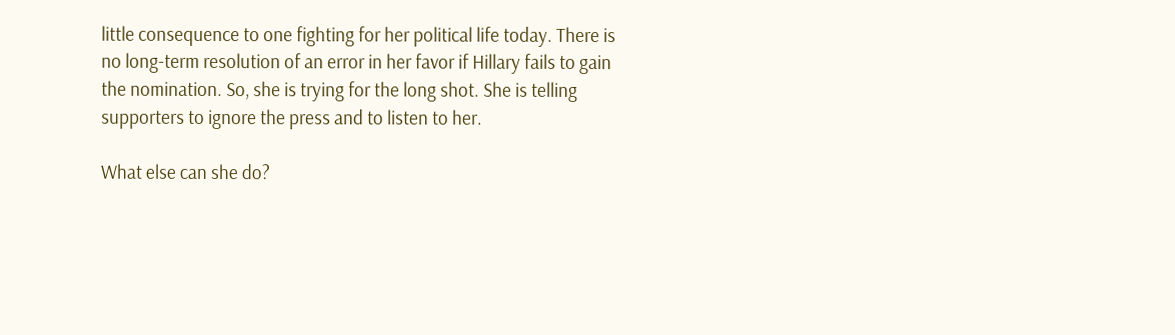little consequence to one fighting for her political life today. There is no long-term resolution of an error in her favor if Hillary fails to gain the nomination. So, she is trying for the long shot. She is telling supporters to ignore the press and to listen to her.

What else can she do?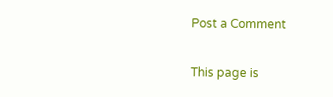Post a Comment

This page is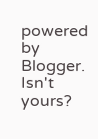powered by Blogger. Isn't yours?